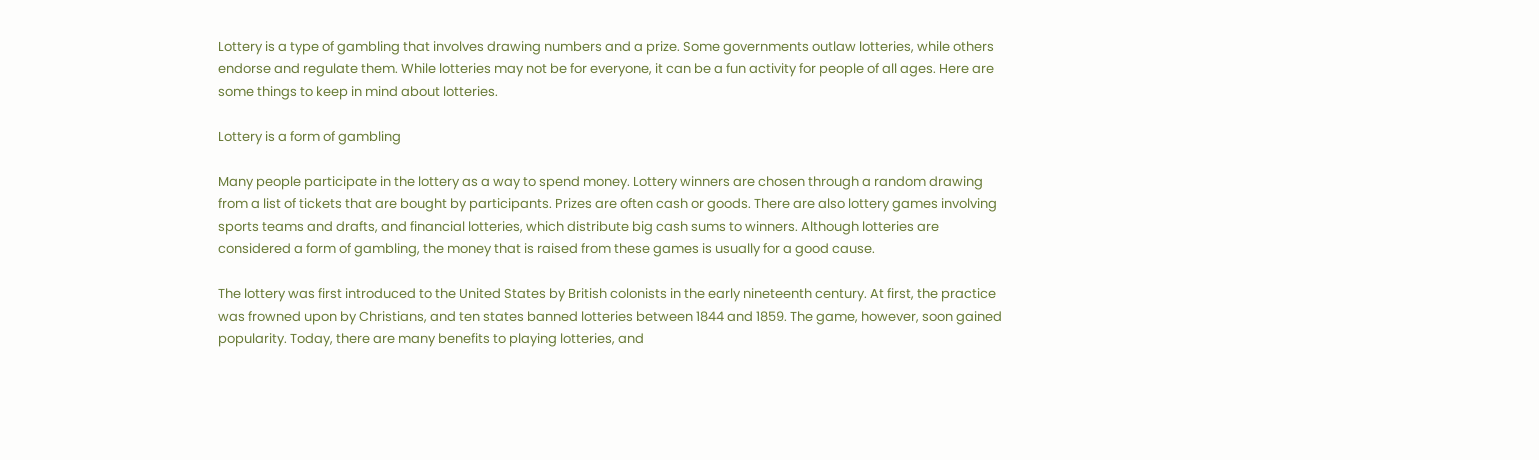Lottery is a type of gambling that involves drawing numbers and a prize. Some governments outlaw lotteries, while others endorse and regulate them. While lotteries may not be for everyone, it can be a fun activity for people of all ages. Here are some things to keep in mind about lotteries.

Lottery is a form of gambling

Many people participate in the lottery as a way to spend money. Lottery winners are chosen through a random drawing from a list of tickets that are bought by participants. Prizes are often cash or goods. There are also lottery games involving sports teams and drafts, and financial lotteries, which distribute big cash sums to winners. Although lotteries are considered a form of gambling, the money that is raised from these games is usually for a good cause.

The lottery was first introduced to the United States by British colonists in the early nineteenth century. At first, the practice was frowned upon by Christians, and ten states banned lotteries between 1844 and 1859. The game, however, soon gained popularity. Today, there are many benefits to playing lotteries, and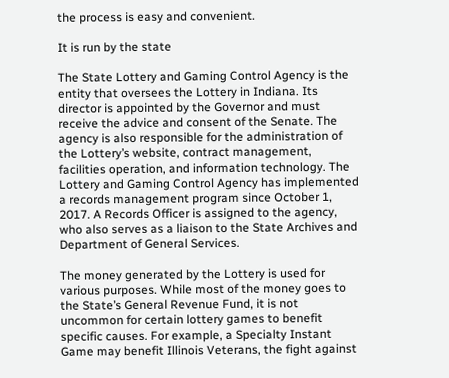the process is easy and convenient.

It is run by the state

The State Lottery and Gaming Control Agency is the entity that oversees the Lottery in Indiana. Its director is appointed by the Governor and must receive the advice and consent of the Senate. The agency is also responsible for the administration of the Lottery’s website, contract management, facilities operation, and information technology. The Lottery and Gaming Control Agency has implemented a records management program since October 1, 2017. A Records Officer is assigned to the agency, who also serves as a liaison to the State Archives and Department of General Services.

The money generated by the Lottery is used for various purposes. While most of the money goes to the State’s General Revenue Fund, it is not uncommon for certain lottery games to benefit specific causes. For example, a Specialty Instant Game may benefit Illinois Veterans, the fight against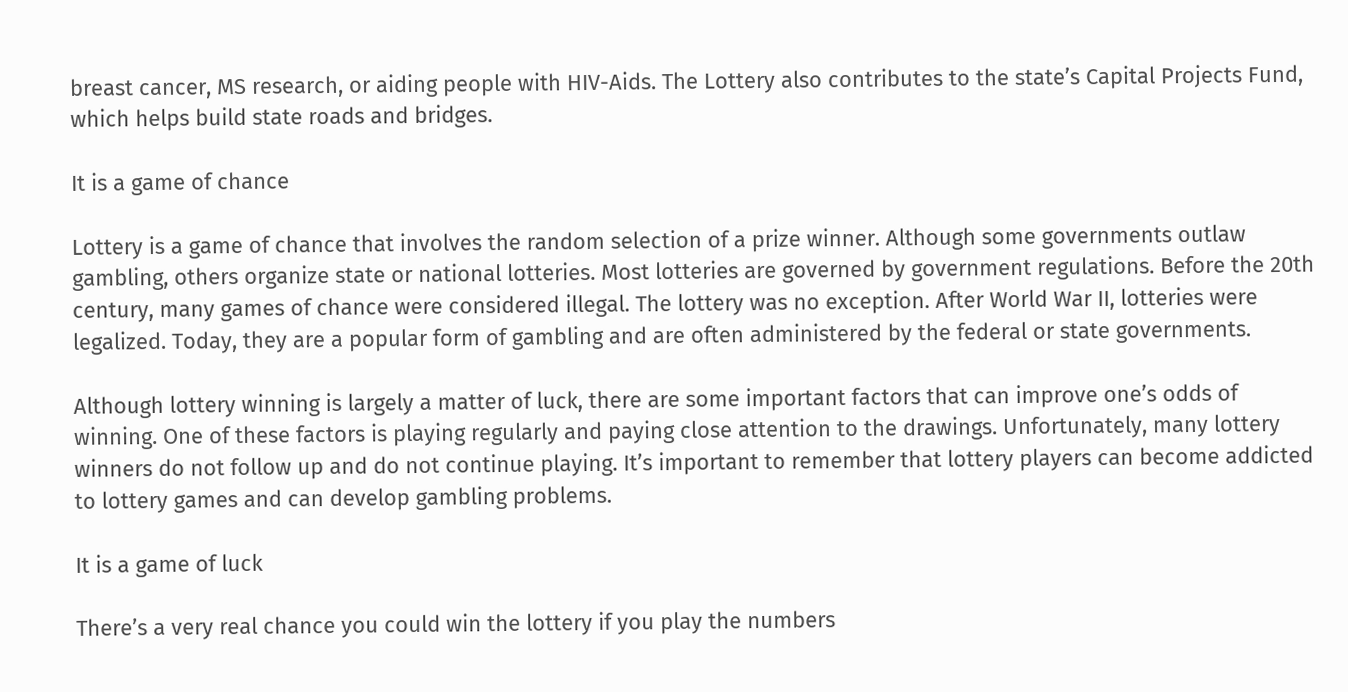breast cancer, MS research, or aiding people with HIV-Aids. The Lottery also contributes to the state’s Capital Projects Fund, which helps build state roads and bridges.

It is a game of chance

Lottery is a game of chance that involves the random selection of a prize winner. Although some governments outlaw gambling, others organize state or national lotteries. Most lotteries are governed by government regulations. Before the 20th century, many games of chance were considered illegal. The lottery was no exception. After World War II, lotteries were legalized. Today, they are a popular form of gambling and are often administered by the federal or state governments.

Although lottery winning is largely a matter of luck, there are some important factors that can improve one’s odds of winning. One of these factors is playing regularly and paying close attention to the drawings. Unfortunately, many lottery winners do not follow up and do not continue playing. It’s important to remember that lottery players can become addicted to lottery games and can develop gambling problems.

It is a game of luck

There’s a very real chance you could win the lottery if you play the numbers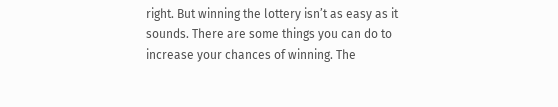right. But winning the lottery isn’t as easy as it sounds. There are some things you can do to increase your chances of winning. The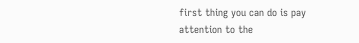first thing you can do is pay attention to the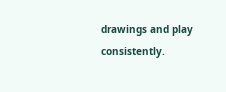drawings and play consistently.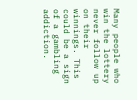Many people who win the lottery never follow up on their winnings. This could be a sign of a gambling addiction.